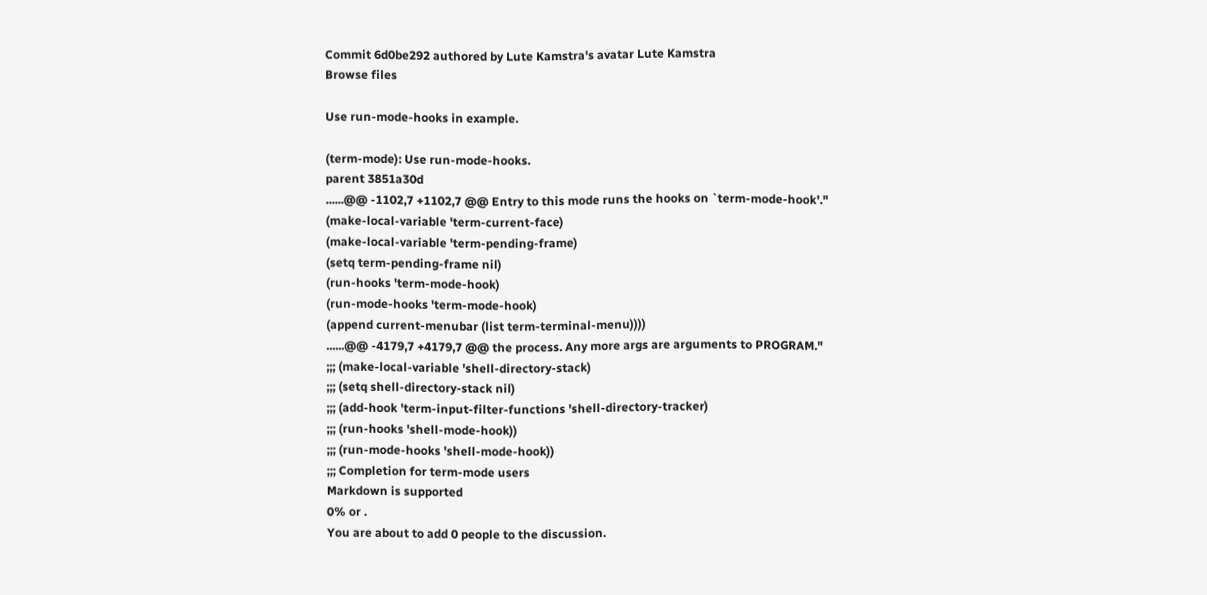Commit 6d0be292 authored by Lute Kamstra's avatar Lute Kamstra
Browse files

Use run-mode-hooks in example.

(term-mode): Use run-mode-hooks.
parent 3851a30d
......@@ -1102,7 +1102,7 @@ Entry to this mode runs the hooks on `term-mode-hook'."
(make-local-variable 'term-current-face)
(make-local-variable 'term-pending-frame)
(setq term-pending-frame nil)
(run-hooks 'term-mode-hook)
(run-mode-hooks 'term-mode-hook)
(append current-menubar (list term-terminal-menu))))
......@@ -4179,7 +4179,7 @@ the process. Any more args are arguments to PROGRAM."
;;; (make-local-variable 'shell-directory-stack)
;;; (setq shell-directory-stack nil)
;;; (add-hook 'term-input-filter-functions 'shell-directory-tracker)
;;; (run-hooks 'shell-mode-hook))
;;; (run-mode-hooks 'shell-mode-hook))
;;; Completion for term-mode users
Markdown is supported
0% or .
You are about to add 0 people to the discussion.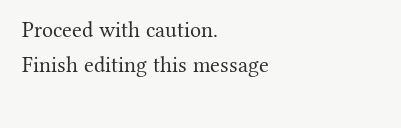Proceed with caution.
Finish editing this message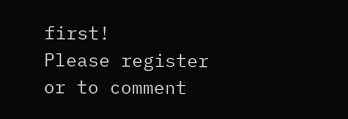first!
Please register or to comment